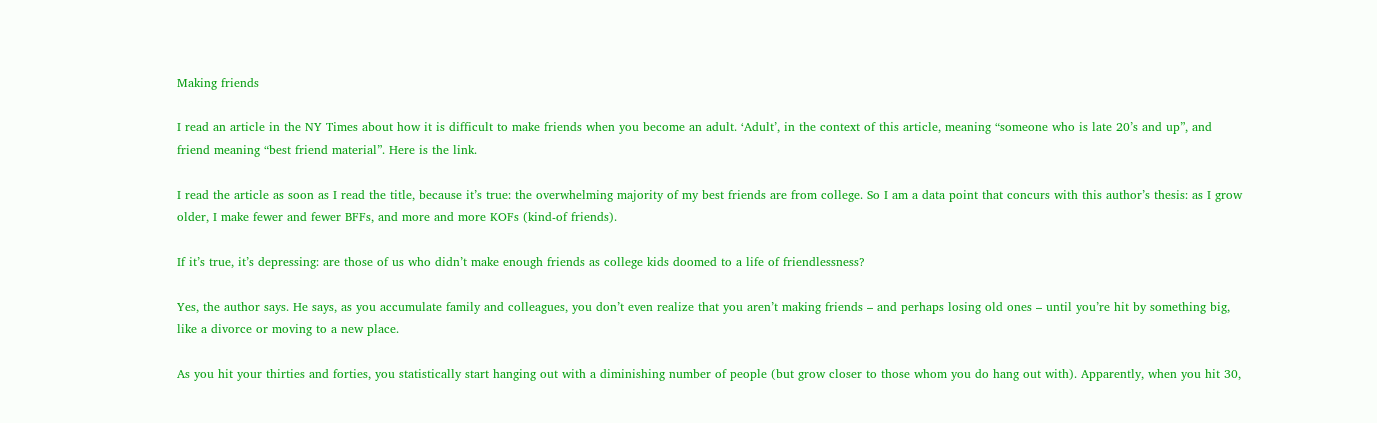Making friends

I read an article in the NY Times about how it is difficult to make friends when you become an adult. ‘Adult’, in the context of this article, meaning “someone who is late 20’s and up”, and friend meaning “best friend material”. Here is the link.

I read the article as soon as I read the title, because it’s true: the overwhelming majority of my best friends are from college. So I am a data point that concurs with this author’s thesis: as I grow older, I make fewer and fewer BFFs, and more and more KOFs (kind-of friends).

If it’s true, it’s depressing: are those of us who didn’t make enough friends as college kids doomed to a life of friendlessness?

Yes, the author says. He says, as you accumulate family and colleagues, you don’t even realize that you aren’t making friends – and perhaps losing old ones – until you’re hit by something big, like a divorce or moving to a new place.

As you hit your thirties and forties, you statistically start hanging out with a diminishing number of people (but grow closer to those whom you do hang out with). Apparently, when you hit 30,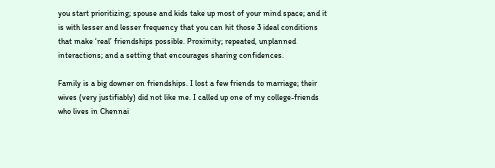you start prioritizing; spouse and kids take up most of your mind space; and it is with lesser and lesser frequency that you can hit those 3 ideal conditions that make ‘real’ friendships possible. Proximity; repeated, unplanned interactions; and a setting that encourages sharing confidences.

Family is a big downer on friendships. I lost a few friends to marriage; their wives (very justifiably) did not like me. I called up one of my college-friends who lives in Chennai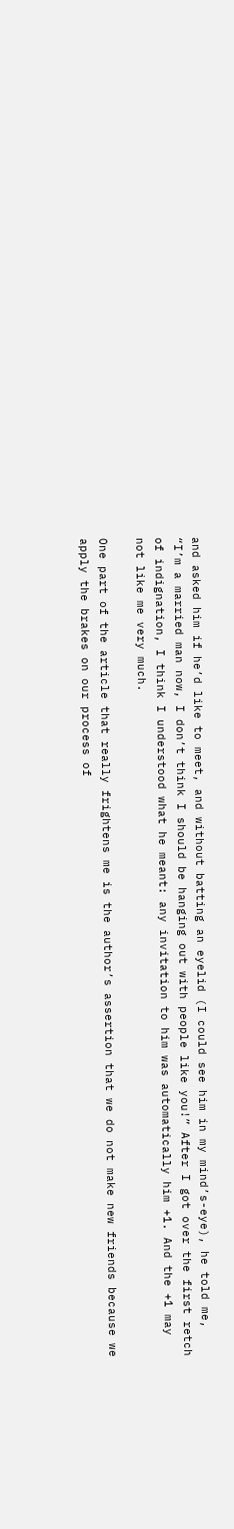and asked him if he’d like to meet, and without batting an eyelid (I could see him in my mind’s-eye), he told me, “I’m a married man now, I don’t think I should be hanging out with people like you!” After I got over the first retch of indignation, I think I understood what he meant: any invitation to him was automatically him +1. And the +1 may not like me very much.

One part of the article that really frightens me is the author’s assertion that we do not make new friends because we apply the brakes on our process of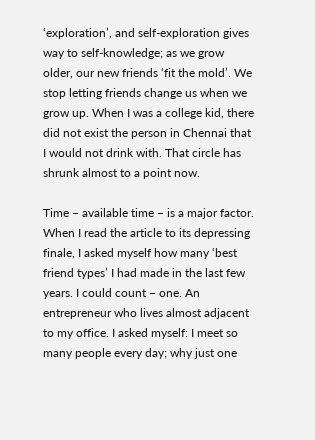‘exploration’, and self-exploration gives way to self-knowledge; as we grow older, our new friends ‘fit the mold’. We stop letting friends change us when we grow up. When I was a college kid, there did not exist the person in Chennai that I would not drink with. That circle has shrunk almost to a point now.

Time – available time – is a major factor. When I read the article to its depressing finale, I asked myself how many ‘best friend types’ I had made in the last few years. I could count – one. An entrepreneur who lives almost adjacent to my office. I asked myself: I meet so many people every day; why just one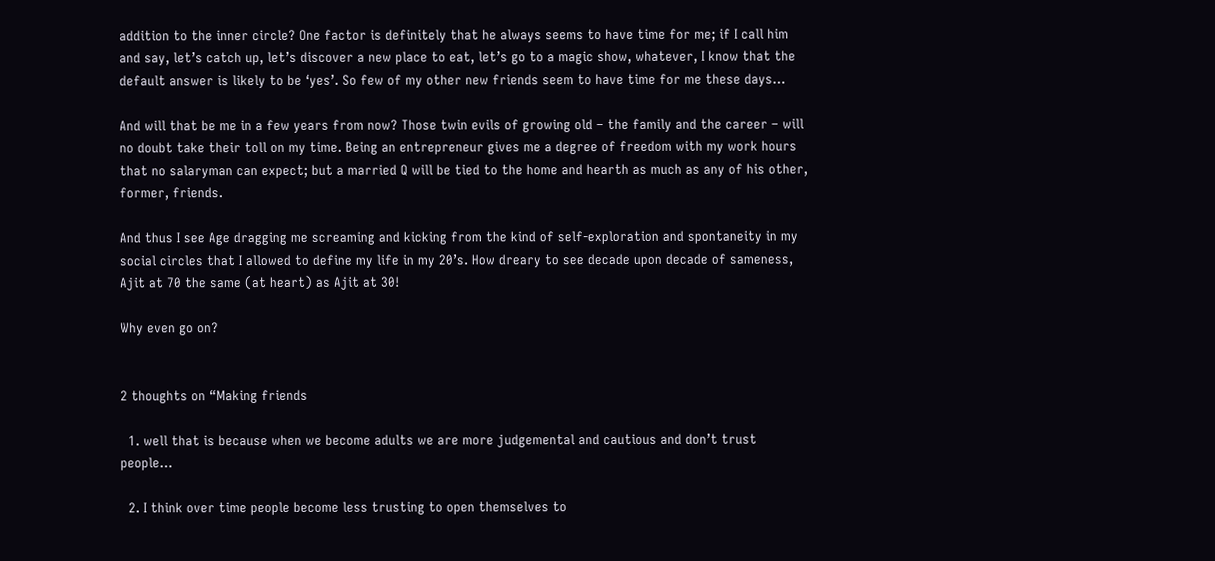addition to the inner circle? One factor is definitely that he always seems to have time for me; if I call him and say, let’s catch up, let’s discover a new place to eat, let’s go to a magic show, whatever, I know that the default answer is likely to be ‘yes’. So few of my other new friends seem to have time for me these days…

And will that be me in a few years from now? Those twin evils of growing old – the family and the career – will no doubt take their toll on my time. Being an entrepreneur gives me a degree of freedom with my work hours that no salaryman can expect; but a married Q will be tied to the home and hearth as much as any of his other, former, friends.

And thus I see Age dragging me screaming and kicking from the kind of self-exploration and spontaneity in my social circles that I allowed to define my life in my 20’s. How dreary to see decade upon decade of sameness, Ajit at 70 the same (at heart) as Ajit at 30!

Why even go on?


2 thoughts on “Making friends

  1. well that is because when we become adults we are more judgemental and cautious and don’t trust people…

  2. I think over time people become less trusting to open themselves to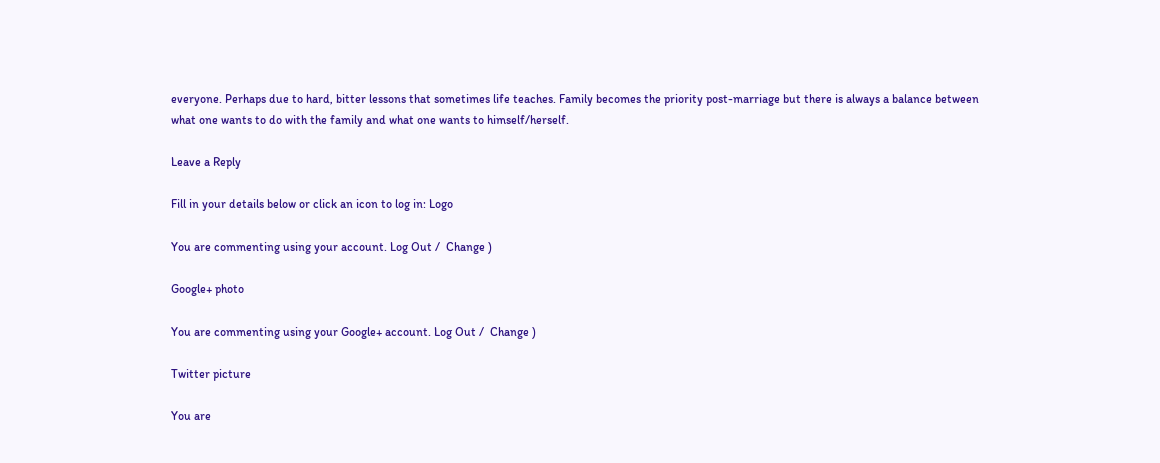everyone. Perhaps due to hard, bitter lessons that sometimes life teaches. Family becomes the priority post-marriage but there is always a balance between what one wants to do with the family and what one wants to himself/herself.

Leave a Reply

Fill in your details below or click an icon to log in: Logo

You are commenting using your account. Log Out /  Change )

Google+ photo

You are commenting using your Google+ account. Log Out /  Change )

Twitter picture

You are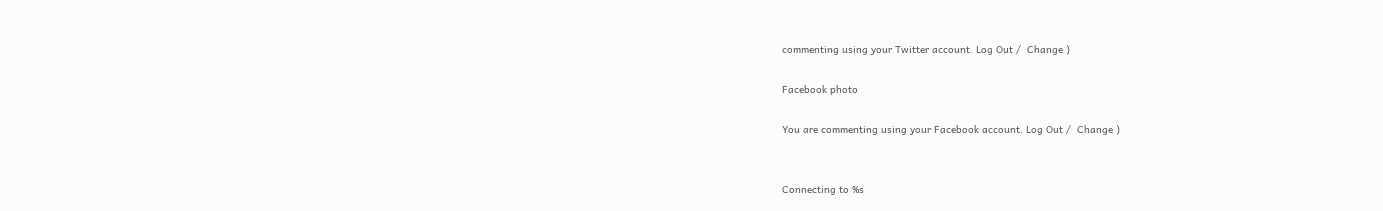commenting using your Twitter account. Log Out /  Change )

Facebook photo

You are commenting using your Facebook account. Log Out /  Change )


Connecting to %s